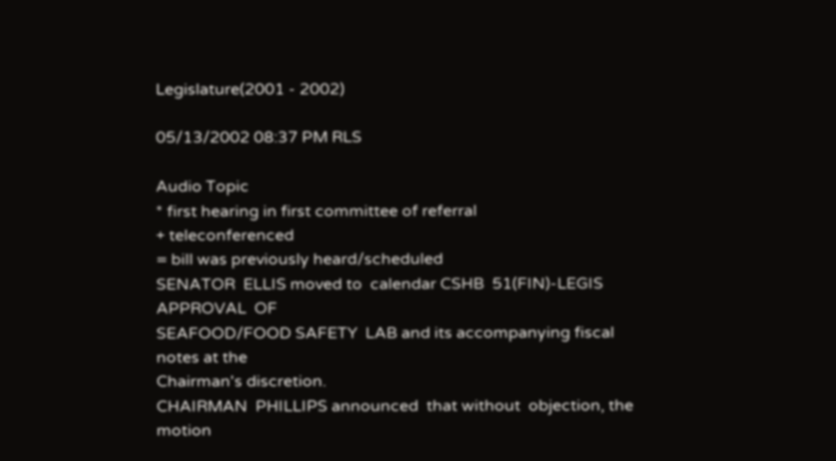Legislature(2001 - 2002)

05/13/2002 08:37 PM RLS

Audio Topic
* first hearing in first committee of referral
+ teleconferenced
= bill was previously heard/scheduled
SENATOR  ELLIS moved to  calendar CSHB  51(FIN)-LEGIS APPROVAL  OF
SEAFOOD/FOOD SAFETY  LAB and its accompanying fiscal  notes at the
Chairman's discretion.
CHAIRMAN  PHILLIPS announced  that without  objection, the  motion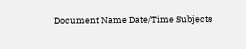Document Name Date/Time Subjects